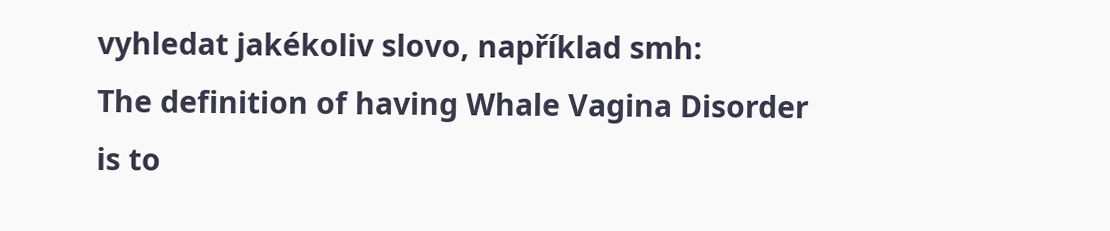vyhledat jakékoliv slovo, například smh:
The definition of having Whale Vagina Disorder is to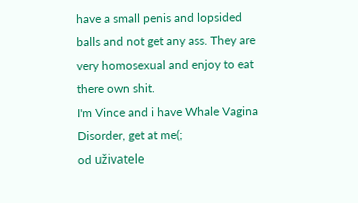have a small penis and lopsided balls and not get any ass. They are very homosexual and enjoy to eat there own shit.
I'm Vince and i have Whale Vagina Disorder, get at me(;
od uživatele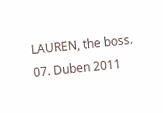LAUREN, the boss. 07. Duben 2011